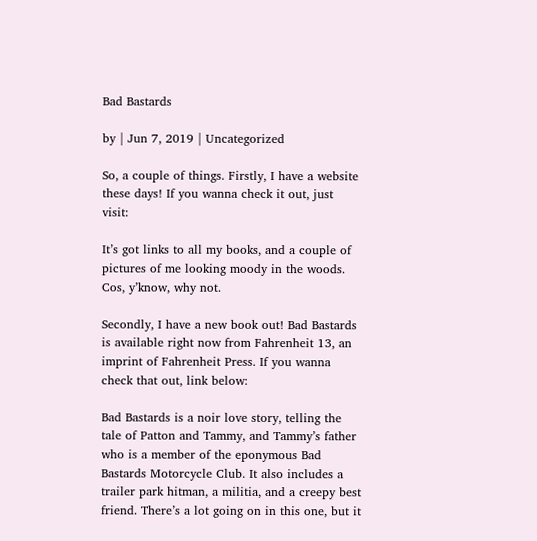Bad Bastards

by | Jun 7, 2019 | Uncategorized

So, a couple of things. Firstly, I have a website these days! If you wanna check it out, just visit:

It’s got links to all my books, and a couple of pictures of me looking moody in the woods. Cos, y’know, why not.

Secondly, I have a new book out! Bad Bastards is available right now from Fahrenheit 13, an imprint of Fahrenheit Press. If you wanna check that out, link below:

Bad Bastards is a noir love story, telling the tale of Patton and Tammy, and Tammy’s father who is a member of the eponymous Bad Bastards Motorcycle Club. It also includes a trailer park hitman, a militia, and a creepy best friend. There’s a lot going on in this one, but it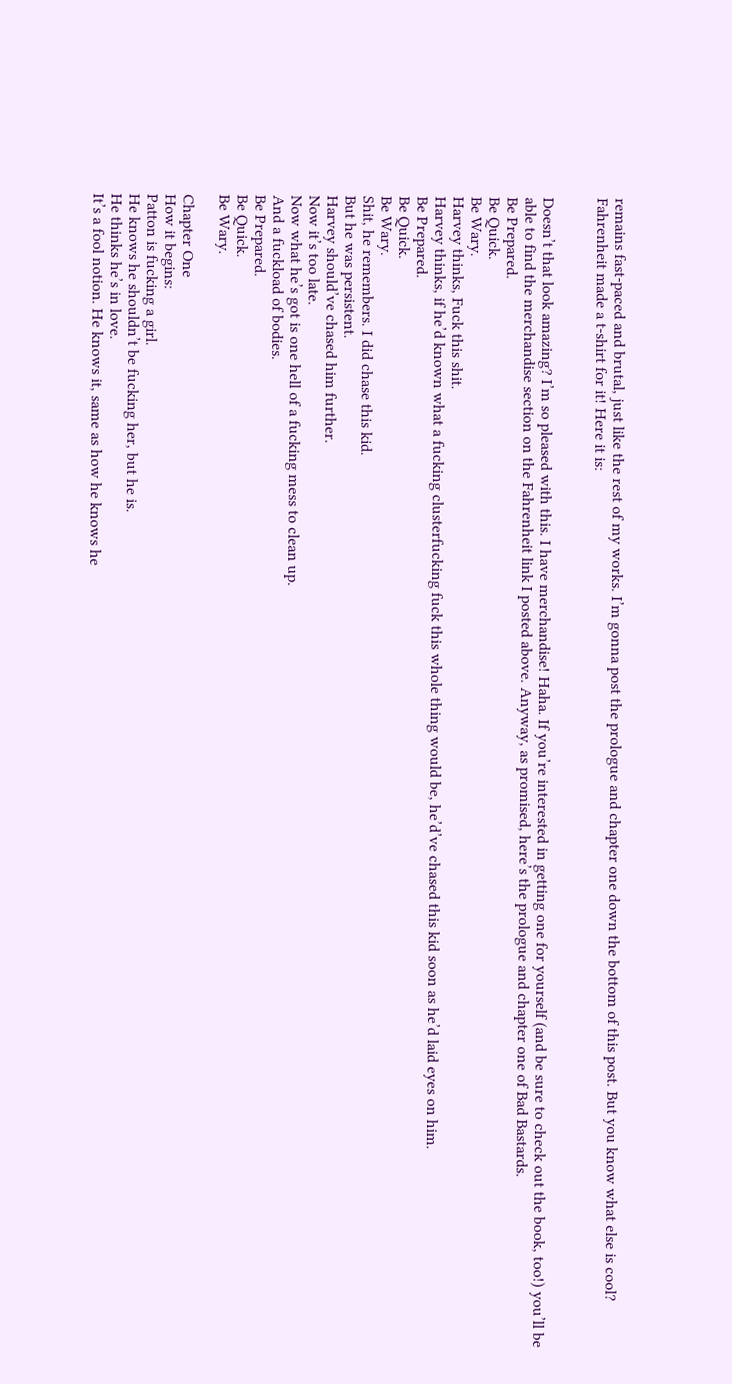remains fast-paced and brutal, just like the rest of my works. I’m gonna post the prologue and chapter one down the bottom of this post. But you know what else is cool? Fahrenheit made a t-shirt for it! Here it is:


Doesn’t that look amazing? I’m so pleased with this. I have merchandise! Haha. If you’re interested in getting one for yourself (and be sure to check out the book, too!) you’ll be able to find the merchandise section on the Fahrenheit link I posted above. Anyway, as promised, here’s the prologue and chapter one of Bad Bastards.
Be Prepared.
Be Quick.
Be Wary.
Harvey thinks, Fuck this shit.
Harvey thinks, if he’d known what a fucking clusterfucking fuck this whole thing would be, he’d’ve chased this kid soon as he’d laid eyes on him.
Be Prepared.
Be Quick.
Be Wary.
Shit, he remembers. I did chase this kid.
But he was persistent.
Harvey should’ve chased him further.
Now it’s too late.
Now what he’s got is one hell of a fucking mess to clean up.
And a fuckload of bodies.
Be Prepared.
Be Quick.
Be Wary.

Chapter One
How it begins:
Patton is fucking a girl.
He knows he shouldn’t be fucking her, but he is.
He thinks he’s in love.
It’s a fool notion. He knows it, same as how he knows he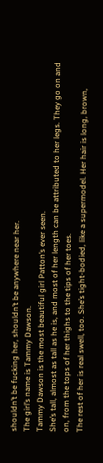shouldn’t be fucking her, shouldn’t be anywhere near her.
The girl’s name is Tammy Dawson.
Tammy Dawson is the most beautiful girl Patton’s ever seen.
She’s tall, almost as tall as he is, and most of her length can be attributed to her legs. They go on and on, from the tops of her thighs to the tips of her toes.
The rest of her is real swell, too. She’s tight-bodied, like a supermodel. Her hair is long, brown,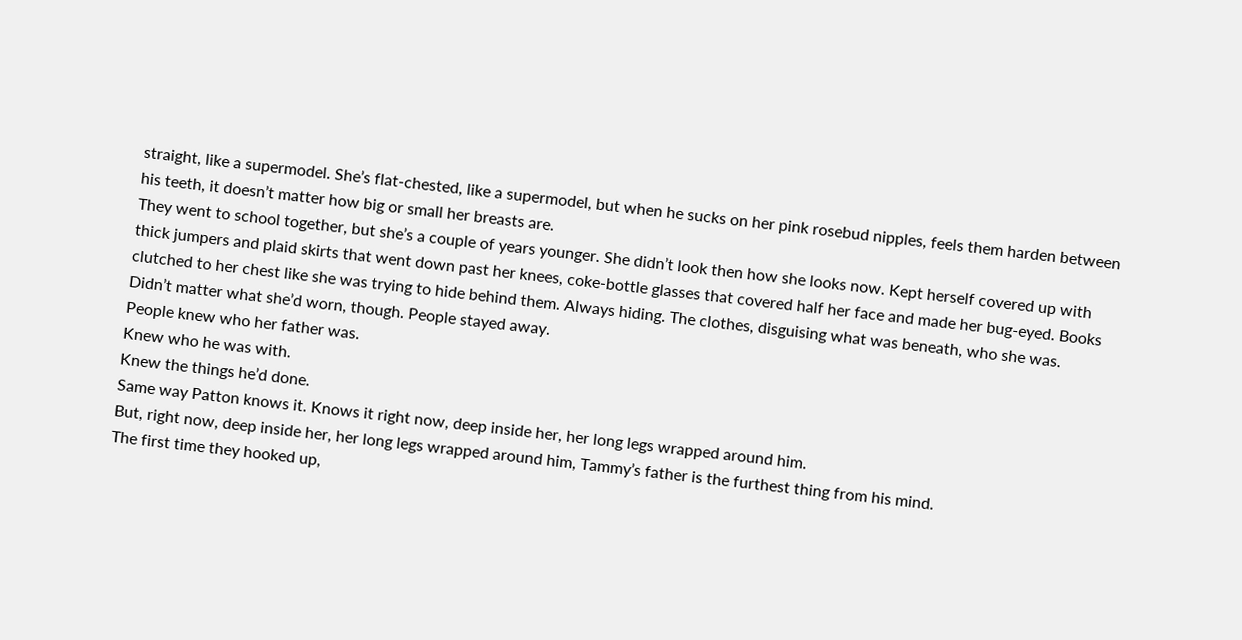straight, like a supermodel. She’s flat-chested, like a supermodel, but when he sucks on her pink rosebud nipples, feels them harden between his teeth, it doesn’t matter how big or small her breasts are.
They went to school together, but she’s a couple of years younger. She didn’t look then how she looks now. Kept herself covered up with thick jumpers and plaid skirts that went down past her knees, coke-bottle glasses that covered half her face and made her bug-eyed. Books clutched to her chest like she was trying to hide behind them. Always hiding. The clothes, disguising what was beneath, who she was.
Didn’t matter what she’d worn, though. People stayed away.
People knew who her father was.
Knew who he was with.
Knew the things he’d done.
Same way Patton knows it. Knows it right now, deep inside her, her long legs wrapped around him.
But, right now, deep inside her, her long legs wrapped around him, Tammy’s father is the furthest thing from his mind.
The first time they hooked up,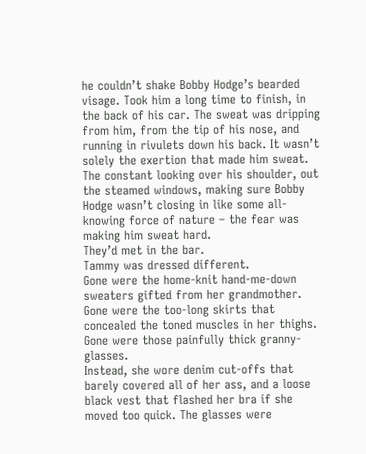he couldn’t shake Bobby Hodge’s bearded visage. Took him a long time to finish, in the back of his car. The sweat was dripping from him, from the tip of his nose, and running in rivulets down his back. It wasn’t solely the exertion that made him sweat. The constant looking over his shoulder, out the steamed windows, making sure Bobby Hodge wasn’t closing in like some all-knowing force of nature – the fear was making him sweat hard.
They’d met in the bar.
Tammy was dressed different.
Gone were the home-knit hand-me-down sweaters gifted from her grandmother. Gone were the too-long skirts that concealed the toned muscles in her thighs. Gone were those painfully thick granny-glasses.
Instead, she wore denim cut-offs that barely covered all of her ass, and a loose black vest that flashed her bra if she moved too quick. The glasses were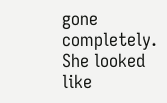gone completely.
She looked like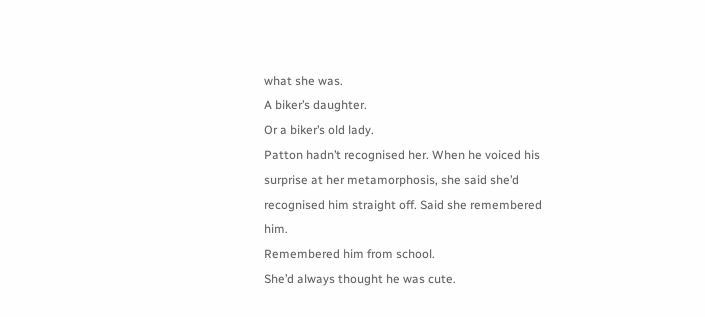what she was.
A biker’s daughter.
Or a biker’s old lady.
Patton hadn’t recognised her. When he voiced his surprise at her metamorphosis, she said she’d recognised him straight off. Said she remembered him.
Remembered him from school.
She’d always thought he was cute.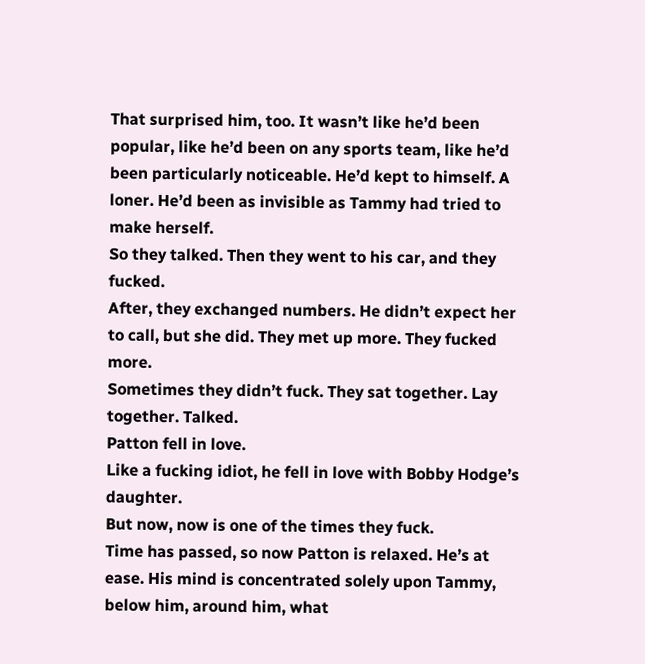That surprised him, too. It wasn’t like he’d been popular, like he’d been on any sports team, like he’d been particularly noticeable. He’d kept to himself. A loner. He’d been as invisible as Tammy had tried to make herself.
So they talked. Then they went to his car, and they fucked.
After, they exchanged numbers. He didn’t expect her to call, but she did. They met up more. They fucked more.
Sometimes they didn’t fuck. They sat together. Lay together. Talked.
Patton fell in love.
Like a fucking idiot, he fell in love with Bobby Hodge’s daughter.
But now, now is one of the times they fuck.
Time has passed, so now Patton is relaxed. He’s at ease. His mind is concentrated solely upon Tammy, below him, around him, what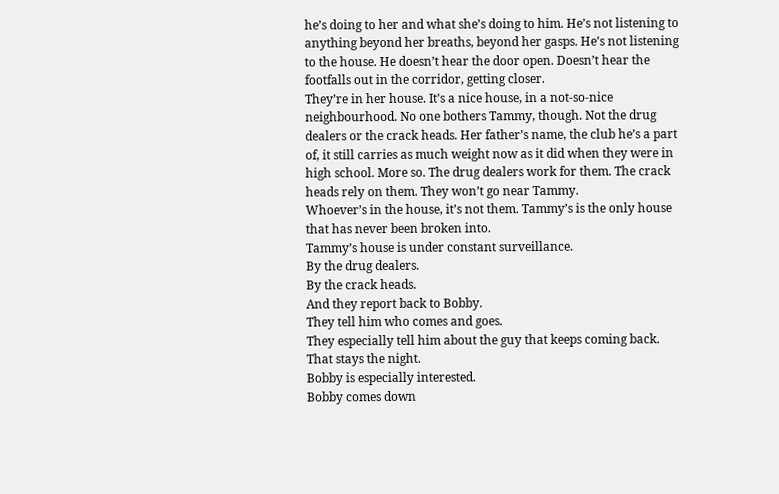he’s doing to her and what she’s doing to him. He’s not listening to anything beyond her breaths, beyond her gasps. He’s not listening to the house. He doesn’t hear the door open. Doesn’t hear the footfalls out in the corridor, getting closer.
They’re in her house. It’s a nice house, in a not-so-nice neighbourhood. No one bothers Tammy, though. Not the drug dealers or the crack heads. Her father’s name, the club he’s a part of, it still carries as much weight now as it did when they were in high school. More so. The drug dealers work for them. The crack heads rely on them. They won’t go near Tammy.
Whoever’s in the house, it’s not them. Tammy’s is the only house that has never been broken into.
Tammy’s house is under constant surveillance.
By the drug dealers.
By the crack heads.
And they report back to Bobby.
They tell him who comes and goes.
They especially tell him about the guy that keeps coming back. That stays the night.
Bobby is especially interested.
Bobby comes down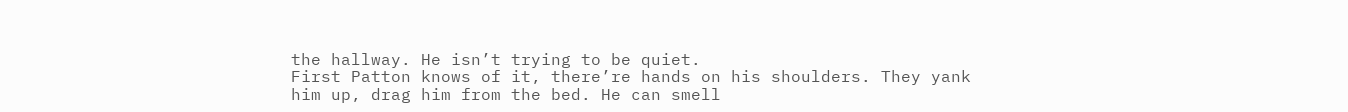the hallway. He isn’t trying to be quiet.
First Patton knows of it, there’re hands on his shoulders. They yank him up, drag him from the bed. He can smell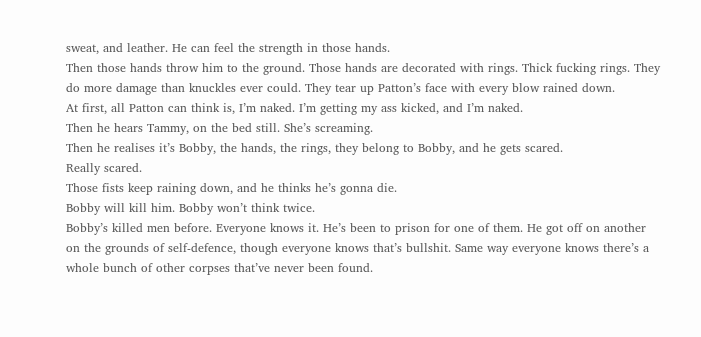sweat, and leather. He can feel the strength in those hands.
Then those hands throw him to the ground. Those hands are decorated with rings. Thick fucking rings. They do more damage than knuckles ever could. They tear up Patton’s face with every blow rained down.
At first, all Patton can think is, I’m naked. I’m getting my ass kicked, and I’m naked.
Then he hears Tammy, on the bed still. She’s screaming.
Then he realises it’s Bobby, the hands, the rings, they belong to Bobby, and he gets scared.
Really scared.
Those fists keep raining down, and he thinks he’s gonna die.
Bobby will kill him. Bobby won’t think twice.
Bobby’s killed men before. Everyone knows it. He’s been to prison for one of them. He got off on another on the grounds of self-defence, though everyone knows that’s bullshit. Same way everyone knows there’s a whole bunch of other corpses that’ve never been found.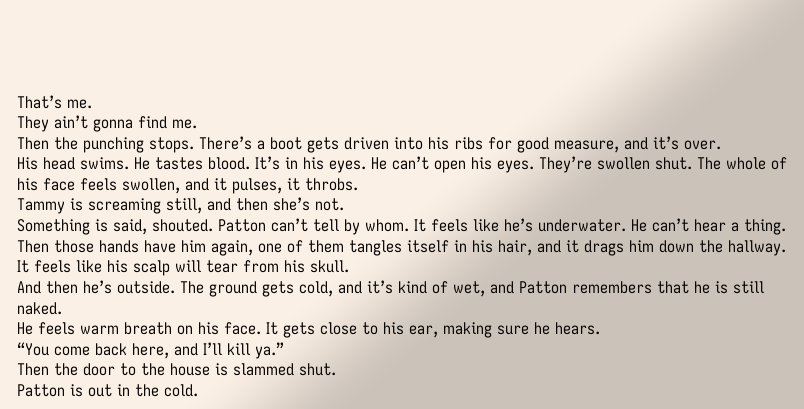That’s me.
They ain’t gonna find me.
Then the punching stops. There’s a boot gets driven into his ribs for good measure, and it’s over.
His head swims. He tastes blood. It’s in his eyes. He can’t open his eyes. They’re swollen shut. The whole of his face feels swollen, and it pulses, it throbs.
Tammy is screaming still, and then she’s not.
Something is said, shouted. Patton can’t tell by whom. It feels like he’s underwater. He can’t hear a thing.
Then those hands have him again, one of them tangles itself in his hair, and it drags him down the hallway. It feels like his scalp will tear from his skull.
And then he’s outside. The ground gets cold, and it’s kind of wet, and Patton remembers that he is still naked.
He feels warm breath on his face. It gets close to his ear, making sure he hears.
“You come back here, and I’ll kill ya.”
Then the door to the house is slammed shut.
Patton is out in the cold.